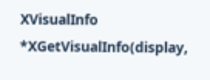XVisualInfo *XGetVisualInfo(display,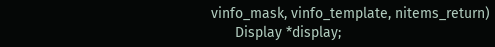vinfo_mask, vinfo_template, nitems_return)
      Display *display;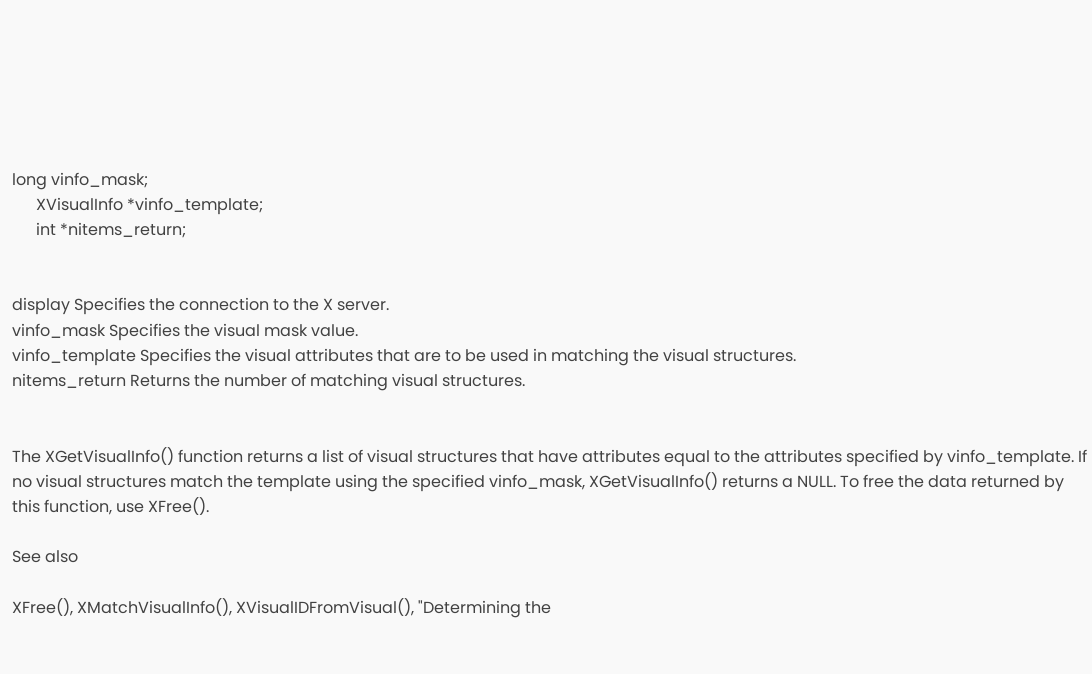long vinfo_mask;
      XVisualInfo *vinfo_template;
      int *nitems_return;


display Specifies the connection to the X server.
vinfo_mask Specifies the visual mask value.
vinfo_template Specifies the visual attributes that are to be used in matching the visual structures.
nitems_return Returns the number of matching visual structures.


The XGetVisualInfo() function returns a list of visual structures that have attributes equal to the attributes specified by vinfo_template. If no visual structures match the template using the specified vinfo_mask, XGetVisualInfo() returns a NULL. To free the data returned by this function, use XFree().

See also

XFree(), XMatchVisualInfo(), XVisualIDFromVisual(), "Determining the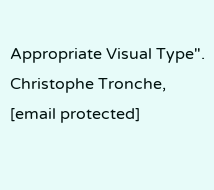Appropriate Visual Type".
Christophe Tronche, [email protected]